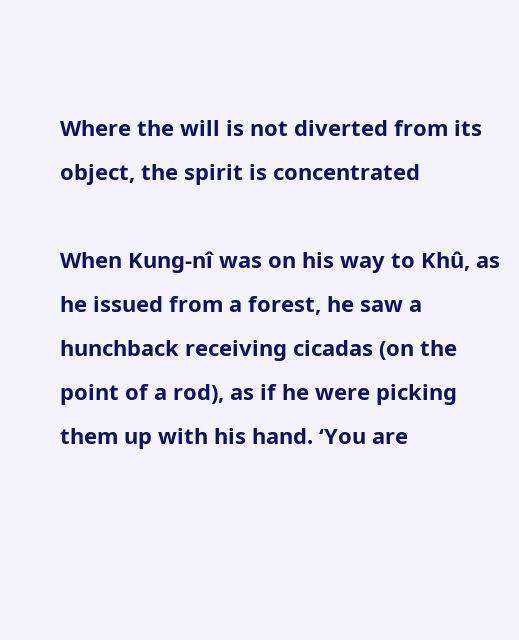Where the will is not diverted from its object, the spirit is concentrated

When Kung-nî was on his way to Khû, as he issued from a forest, he saw a hunchback receiving cicadas (on the point of a rod), as if he were picking them up with his hand. ‘You are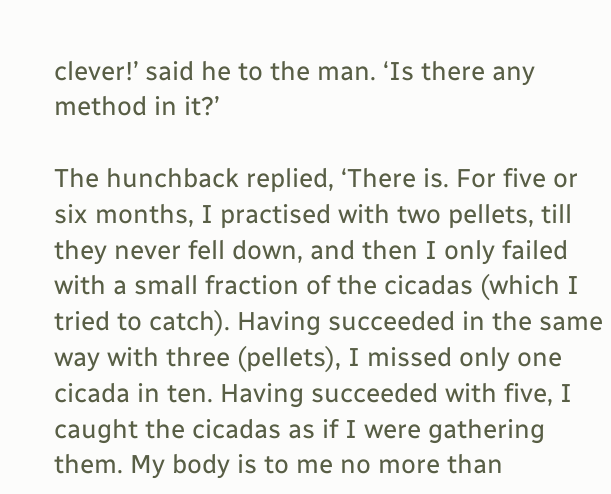clever!’ said he to the man. ‘Is there any method in it?’

The hunchback replied, ‘There is. For five or six months, I practised with two pellets, till they never fell down, and then I only failed with a small fraction of the cicadas (which I tried to catch). Having succeeded in the same way with three (pellets), I missed only one cicada in ten. Having succeeded with five, I caught the cicadas as if I were gathering them. My body is to me no more than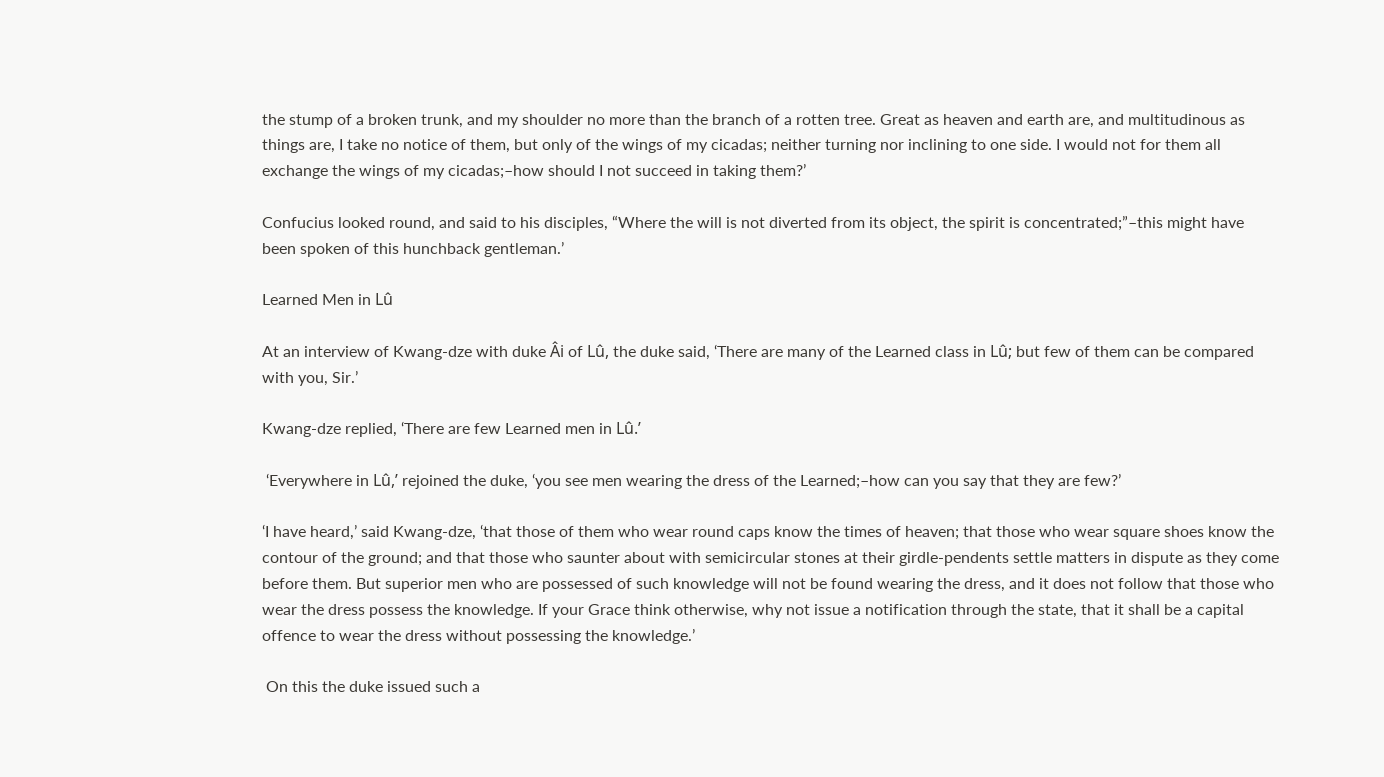the stump of a broken trunk, and my shoulder no more than the branch of a rotten tree. Great as heaven and earth are, and multitudinous as things are, I take no notice of them, but only of the wings of my cicadas; neither turning nor inclining to one side. I would not for them all exchange the wings of my cicadas;–how should I not succeed in taking them?’

Confucius looked round, and said to his disciples, “Where the will is not diverted from its object, the spirit is concentrated;”–this might have been spoken of this hunchback gentleman.’

Learned Men in Lû

At an interview of Kwang-dze with duke Âi of Lû, the duke said, ‘There are many of the Learned class in Lû; but few of them can be compared with you, Sir.’

Kwang-dze replied, ‘There are few Learned men in Lû.’

 ‘Everywhere in Lû,’ rejoined the duke, ‘you see men wearing the dress of the Learned;–how can you say that they are few?’

‘I have heard,’ said Kwang-dze, ‘that those of them who wear round caps know the times of heaven; that those who wear square shoes know the contour of the ground; and that those who saunter about with semicircular stones at their girdle-pendents settle matters in dispute as they come before them. But superior men who are possessed of such knowledge will not be found wearing the dress, and it does not follow that those who wear the dress possess the knowledge. If your Grace think otherwise, why not issue a notification through the state, that it shall be a capital offence to wear the dress without possessing the knowledge.’

 On this the duke issued such a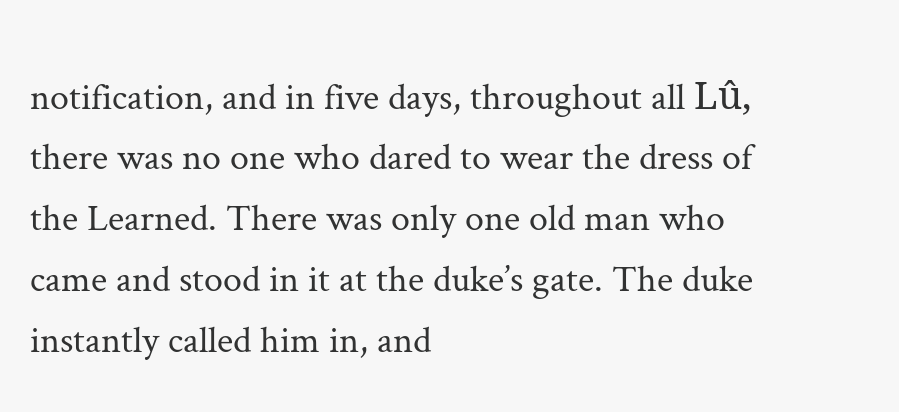notification, and in five days, throughout all Lû, there was no one who dared to wear the dress of the Learned. There was only one old man who came and stood in it at the duke’s gate. The duke instantly called him in, and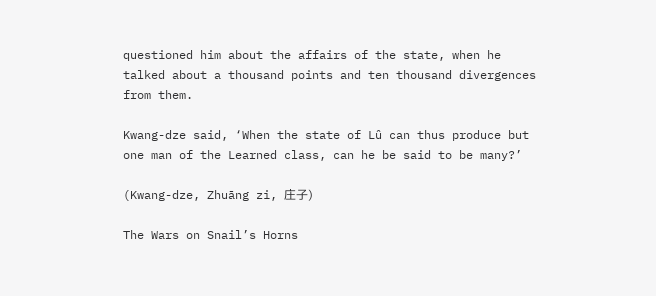questioned him about the affairs of the state, when he talked about a thousand points and ten thousand divergences from them.

Kwang-dze said, ‘When the state of Lû can thus produce but one man of the Learned class, can he be said to be many?’

(Kwang-dze, Zhuāng zi, 庄子)

The Wars on Snail’s Horns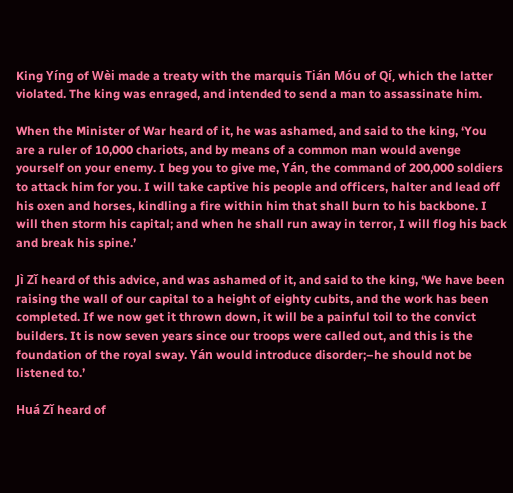King Yíng of Wèi made a treaty with the marquis Tián Móu of Qí, which the latter violated. The king was enraged, and intended to send a man to assassinate him.

When the Minister of War heard of it, he was ashamed, and said to the king, ‘You are a ruler of 10,000 chariots, and by means of a common man would avenge yourself on your enemy. I beg you to give me, Yán, the command of 200,000 soldiers to attack him for you. I will take captive his people and officers, halter and lead off his oxen and horses, kindling a fire within him that shall burn to his backbone. I will then storm his capital; and when he shall run away in terror, I will flog his back and break his spine.’

Jì Zǐ heard of this advice, and was ashamed of it, and said to the king, ‘We have been raising the wall of our capital to a height of eighty cubits, and the work has been completed. If we now get it thrown down, it will be a painful toil to the convict builders. It is now seven years since our troops were called out, and this is the foundation of the royal sway. Yán would introduce disorder;–he should not be listened to.’

Huá Zǐ heard of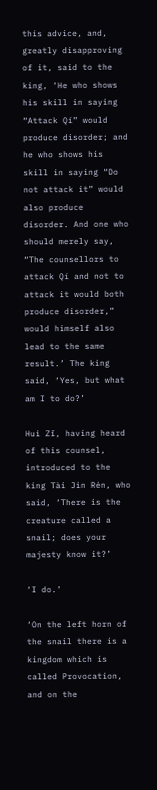this advice, and, greatly disapproving of it, said to the king, ‘He who shows his skill in saying “Attack Qí” would produce disorder; and he who shows his skill in saying “Do not attack it” would also produce disorder. And one who should merely say, “The counsellors to attack Qí and not to attack it would both produce disorder,” would himself also lead to the same result.’ The king said, ‘Yes, but what am I to do?’

Huì Zǐ, having heard of this counsel, introduced to the king Tài Jìn Rén, who said, ‘There is the creature called a snail; does your majesty know it?’

‘I do.’

‘On the left horn of the snail there is a kingdom which is called Provocation, and on the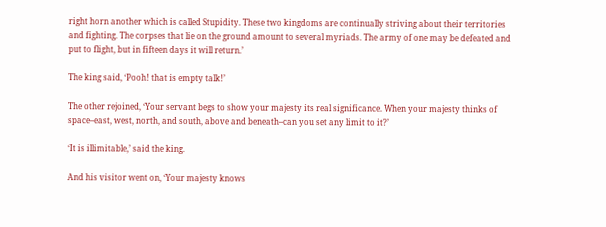right horn another which is called Stupidity. These two kingdoms are continually striving about their territories and fighting. The corpses that lie on the ground amount to several myriads. The army of one may be defeated and put to flight, but in fifteen days it will return.’

The king said, ‘Pooh! that is empty talk!’

The other rejoined, ‘Your servant begs to show your majesty its real significance. When your majesty thinks of space–east, west, north, and south, above and beneath–can you set any limit to it?’

‘It is illimitable,’ said the king.

And his visitor went on, ‘Your majesty knows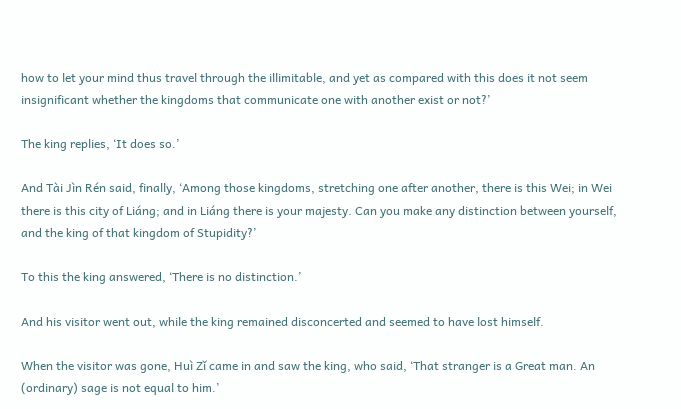how to let your mind thus travel through the illimitable, and yet as compared with this does it not seem insignificant whether the kingdoms that communicate one with another exist or not?’

The king replies, ‘It does so.’

And Tài Jìn Rén said, finally, ‘Among those kingdoms, stretching one after another, there is this Wei; in Wei there is this city of Liáng; and in Liáng there is your majesty. Can you make any distinction between yourself, and the king of that kingdom of Stupidity?’

To this the king answered, ‘There is no distinction.’

And his visitor went out, while the king remained disconcerted and seemed to have lost himself.

When the visitor was gone, Huì Zǐ came in and saw the king, who said, ‘That stranger is a Great man. An (ordinary) sage is not equal to him.’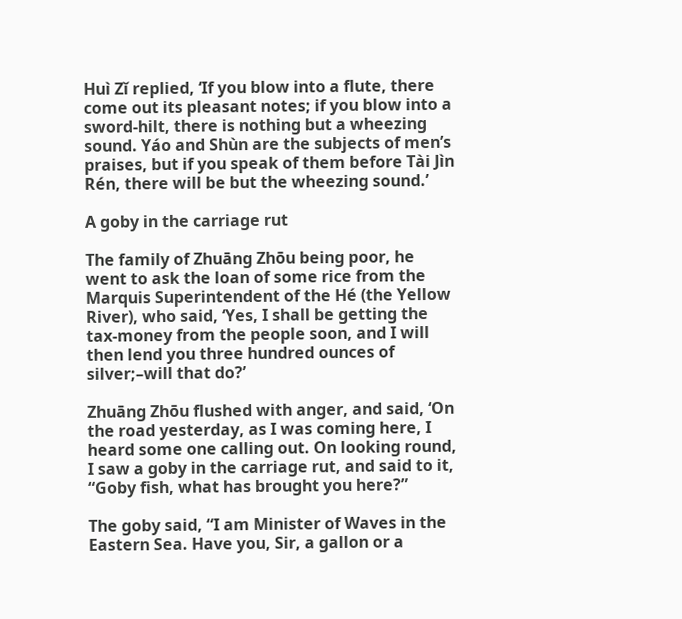Huì Zǐ replied, ‘If you blow into a flute, there come out its pleasant notes; if you blow into a sword-hilt, there is nothing but a wheezing sound. Yáo and Shùn are the subjects of men’s praises, but if you speak of them before Tài Jìn Rén, there will be but the wheezing sound.’

A goby in the carriage rut

The family of Zhuāng Zhōu being poor, he went to ask the loan of some rice from the Marquis Superintendent of the Hé (the Yellow River), who said, ‘Yes, I shall be getting the tax-money from the people soon, and I will then lend you three hundred ounces of silver;–will that do?’

Zhuāng Zhōu flushed with anger, and said, ‘On the road yesterday, as I was coming here, I heard some one calling out. On looking round, I saw a goby in the carriage rut, and said to it, “Goby fish, what has brought you here?”

The goby said, “I am Minister of Waves in the Eastern Sea. Have you, Sir, a gallon or a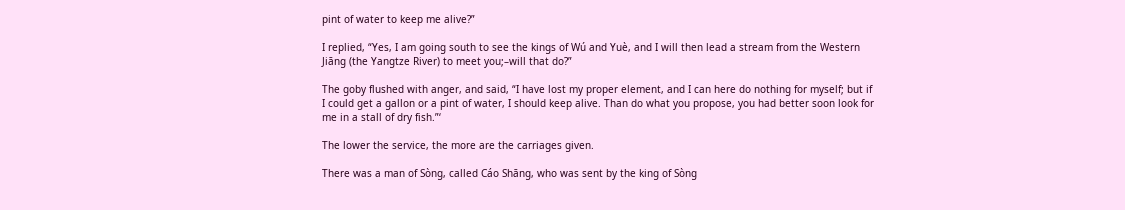pint of water to keep me alive?”

I replied, “Yes, I am going south to see the kings of Wú and Yuè, and I will then lead a stream from the Western Jiāng (the Yangtze River) to meet you;–will that do?”

The goby flushed with anger, and said, “I have lost my proper element, and I can here do nothing for myself; but if I could get a gallon or a pint of water, I should keep alive. Than do what you propose, you had better soon look for me in a stall of dry fish.”‘

The lower the service, the more are the carriages given.

There was a man of Sòng, called Cáo Shāng, who was sent by the king of Sòng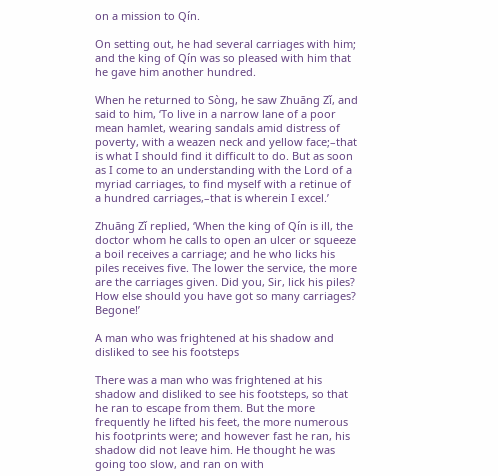on a mission to Qín.

On setting out, he had several carriages with him; and the king of Qín was so pleased with him that he gave him another hundred.

When he returned to Sòng, he saw Zhuāng Zǐ, and said to him, ‘To live in a narrow lane of a poor mean hamlet, wearing sandals amid distress of poverty, with a weazen neck and yellow face;–that is what I should find it difficult to do. But as soon as I come to an understanding with the Lord of a myriad carriages, to find myself with a retinue of a hundred carriages,–that is wherein I excel.’

Zhuāng Zǐ replied, ‘When the king of Qín is ill, the doctor whom he calls to open an ulcer or squeeze a boil receives a carriage; and he who licks his piles receives five. The lower the service, the more are the carriages given. Did you, Sir, lick his piles? How else should you have got so many carriages? Begone!’

A man who was frightened at his shadow and disliked to see his footsteps

There was a man who was frightened at his shadow and disliked to see his footsteps, so that he ran to escape from them. But the more frequently he lifted his feet, the more numerous his footprints were; and however fast he ran, his shadow did not leave him. He thought he was going too slow, and ran on with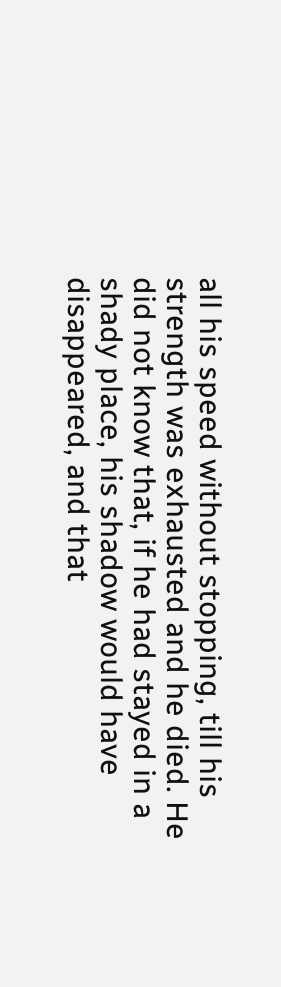all his speed without stopping, till his strength was exhausted and he died. He did not know that, if he had stayed in a shady place, his shadow would have disappeared, and that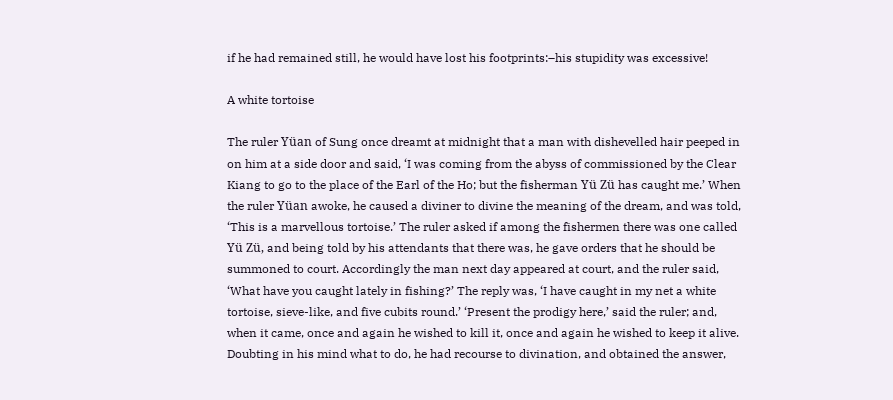if he had remained still, he would have lost his footprints:–his stupidity was excessive!

A white tortoise

The ruler Yüan of Sung once dreamt at midnight that a man with dishevelled hair peeped in on him at a side door and said, ‘I was coming from the abyss of commissioned by the Clear Kiang to go to the place of the Earl of the Ho; but the fisherman Yü Zü has caught me.’ When the ruler Yüan awoke, he caused a diviner to divine the meaning of the dream, and was told, ‘This is a marvellous tortoise.’ The ruler asked if among the fishermen there was one called Yü Zü, and being told by his attendants that there was, he gave orders that he should be summoned to court. Accordingly the man next day appeared at court, and the ruler said, ‘What have you caught lately in fishing?’ The reply was, ‘I have caught in my net a white tortoise, sieve-like, and five cubits round.’ ‘Present the prodigy here,’ said the ruler; and, when it came, once and again he wished to kill it, once and again he wished to keep it alive. Doubting in his mind what to do, he had recourse to divination, and obtained the answer,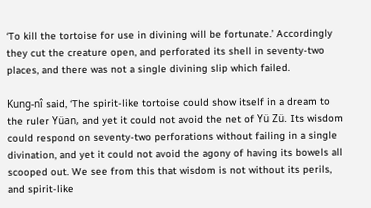‘To kill the tortoise for use in divining will be fortunate.’ Accordingly they cut the creature open, and perforated its shell in seventy-two places, and there was not a single divining slip which failed.

Kung-nî said, ‘The spirit-like tortoise could show itself in a dream to the ruler Yüan, and yet it could not avoid the net of Yü Zü. Its wisdom could respond on seventy-two perforations without failing in a single divination, and yet it could not avoid the agony of having its bowels all scooped out. We see from this that wisdom is not without its perils, and spirit-like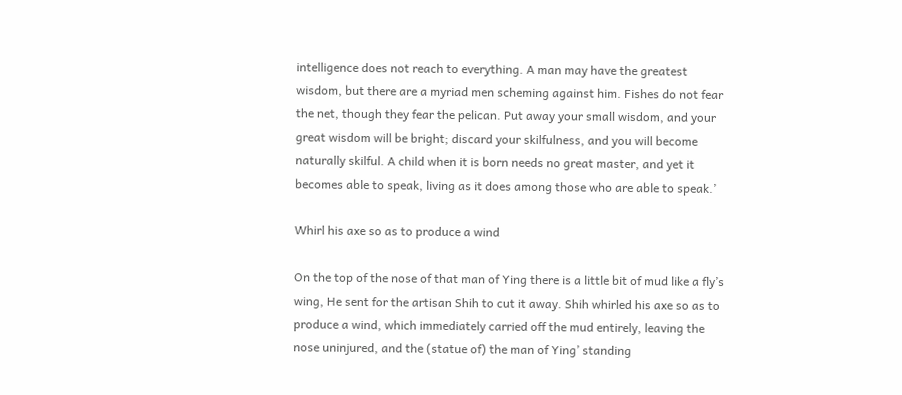intelligence does not reach to everything. A man may have the greatest wisdom, but there are a myriad men scheming against him. Fishes do not fear the net, though they fear the pelican. Put away your small wisdom, and your great wisdom will be bright; discard your skilfulness, and you will become naturally skilful. A child when it is born needs no great master, and yet it becomes able to speak, living as it does among those who are able to speak.’

Whirl his axe so as to produce a wind

On the top of the nose of that man of Ying there is a little bit of mud like a fly’s wing, He sent for the artisan Shih to cut it away. Shih whirled his axe so as to produce a wind, which immediately carried off the mud entirely, leaving the nose uninjured, and the (statue of) the man of Ying’ standing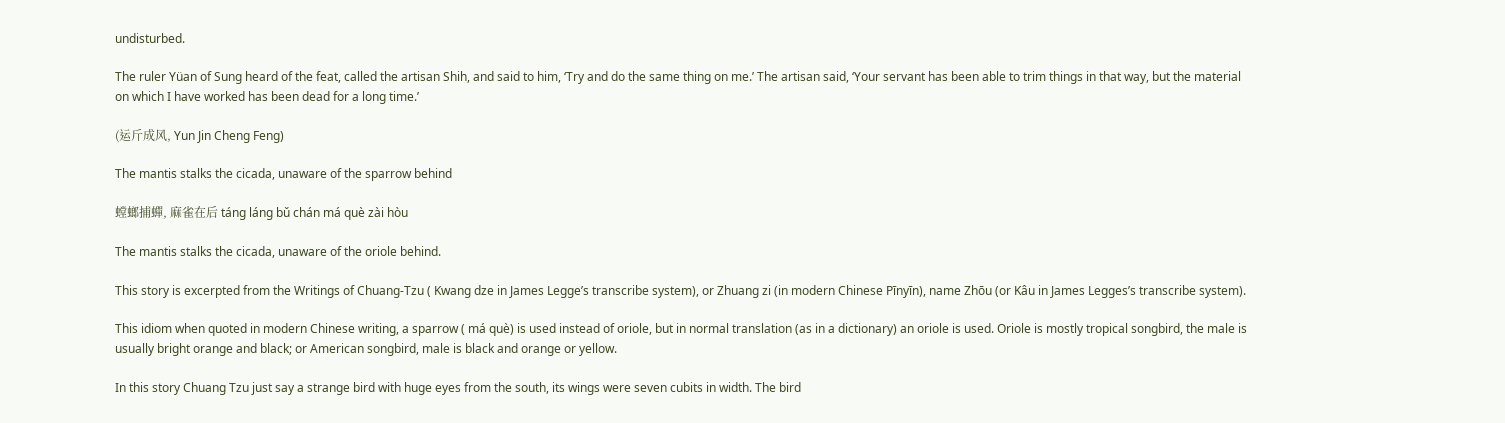undisturbed.

The ruler Yüan of Sung heard of the feat, called the artisan Shih, and said to him, ‘Try and do the same thing on me.’ The artisan said, ‘Your servant has been able to trim things in that way, but the material on which I have worked has been dead for a long time.’

(运斤成风, Yun Jin Cheng Feng)

The mantis stalks the cicada, unaware of the sparrow behind

螳螂捕蟬, 麻雀在后 táng láng bǔ chán má què zài hòu

The mantis stalks the cicada, unaware of the oriole behind.

This story is excerpted from the Writings of Chuang-Tzu ( Kwang dze in James Legge’s transcribe system), or Zhuang zi (in modern Chinese Pīnyīn), name Zhōu (or Kâu in James Legges’s transcribe system).

This idiom when quoted in modern Chinese writing, a sparrow ( má què) is used instead of oriole, but in normal translation (as in a dictionary) an oriole is used. Oriole is mostly tropical songbird, the male is usually bright orange and black; or American songbird, male is black and orange or yellow.

In this story Chuang Tzu just say a strange bird with huge eyes from the south, its wings were seven cubits in width. The bird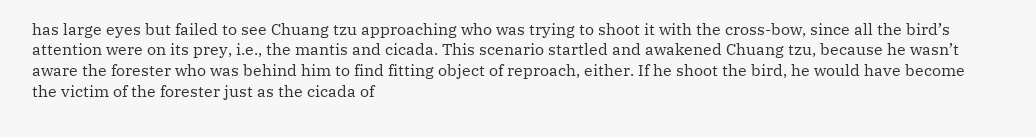has large eyes but failed to see Chuang tzu approaching who was trying to shoot it with the cross-bow, since all the bird’s attention were on its prey, i.e., the mantis and cicada. This scenario startled and awakened Chuang tzu, because he wasn’t aware the forester who was behind him to find fitting object of reproach, either. If he shoot the bird, he would have become the victim of the forester just as the cicada of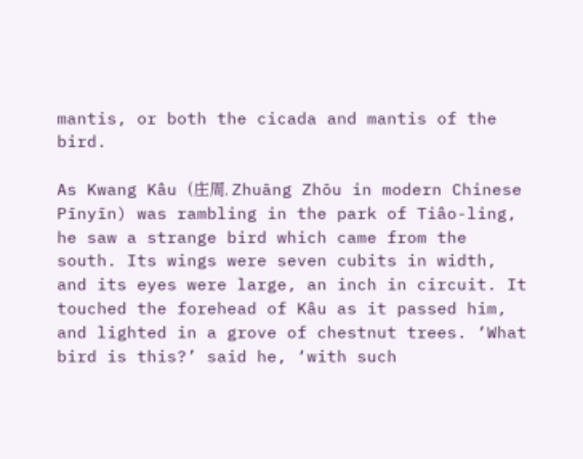mantis, or both the cicada and mantis of the bird.

As Kwang Kâu (庄周, Zhuāng Zhōu in modern Chinese Pīnyīn) was rambling in the park of Tiâo-ling, he saw a strange bird which came from the south. Its wings were seven cubits in width, and its eyes were large, an inch in circuit. It touched the forehead of Kâu as it passed him, and lighted in a grove of chestnut trees. ‘What bird is this?’ said he, ‘with such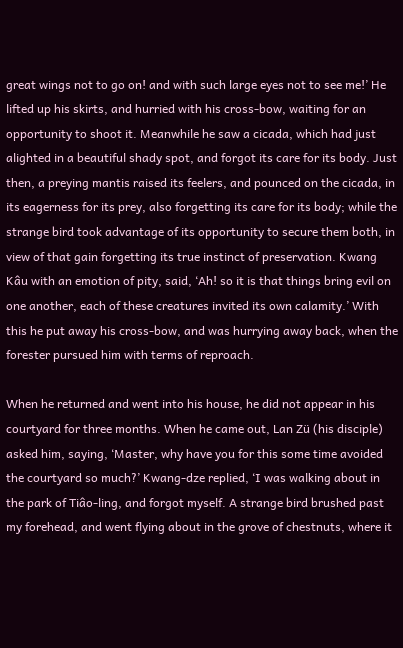great wings not to go on! and with such large eyes not to see me!’ He lifted up his skirts, and hurried with his cross-bow, waiting for an opportunity to shoot it. Meanwhile he saw a cicada, which had just alighted in a beautiful shady spot, and forgot its care for its body. Just then, a preying mantis raised its feelers, and pounced on the cicada, in its eagerness for its prey, also forgetting its care for its body; while the strange bird took advantage of its opportunity to secure them both, in view of that gain forgetting its true instinct of preservation. Kwang Kâu with an emotion of pity, said, ‘Ah! so it is that things bring evil on one another, each of these creatures invited its own calamity.’ With this he put away his cross-bow, and was hurrying away back, when the forester pursued him with terms of reproach.

When he returned and went into his house, he did not appear in his courtyard for three months. When he came out, Lan Zü (his disciple) asked him, saying, ‘Master, why have you for this some time avoided the courtyard so much?’ Kwang-dze replied, ‘I was walking about in the park of Tiâo-ling, and forgot myself. A strange bird brushed past my forehead, and went flying about in the grove of chestnuts, where it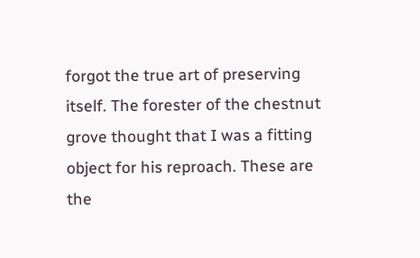forgot the true art of preserving itself. The forester of the chestnut grove thought that I was a fitting object for his reproach. These are the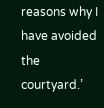reasons why I have avoided the courtyard.’